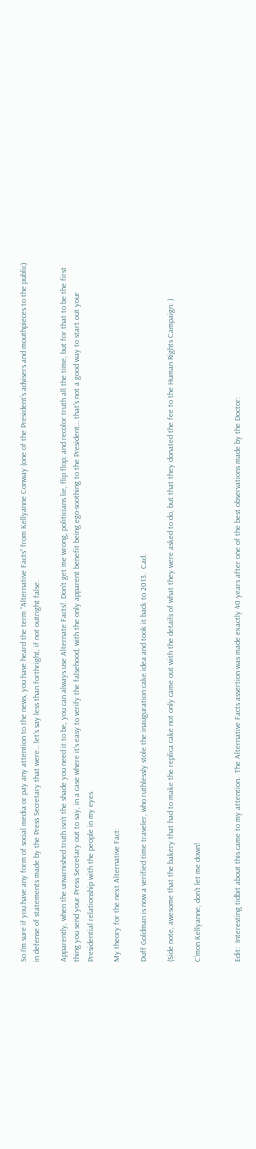So I’m sure if you have any form of social media or pay any attention to the news, you have heard the term “Alternative Facts” from Kellyanne Conway (one of the President’s advisers and mouthpieces to the public) in defense of statements made by the Press Secretary that were… let’s say less than forthright, if not outright false.

Apparently, when the unvarnished truth isn’t the shade you need it to be, you can always use Alternate Facts!  Don’t get me wrong, politicians lie, flip flop, and recolor truth all the time, but for that to be the first thing you send your Press Secretary out to say, in a case where it’s easy to verify the falsehood, with the only apparent benefit being ego-soothing to the President… that’s not a good way to start out your Presidential relationship with the people in my eyes.

My theory for the next Alternative Fact:

Duff Goldman is now a verified time traveler, who ruthlessly stole the inauguration cake idea and took it back to 2013.  Cad.

(Side note, awesome that the bakery that had to make the replica cake not only came out with the details of what they were asked to do, but that they donated the fee to the Human Rights Campaign: )

C’mon Kellyanne, don’t let me down!


Edit:  Interesting tidbit about this came to my attention.  The Alternative Facts assertion was made exactly 40 years after one of the best observations made by the Doctor: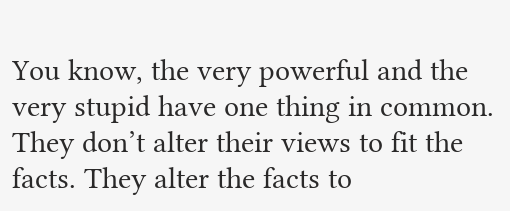You know, the very powerful and the very stupid have one thing in common. They don’t alter their views to fit the facts. They alter the facts to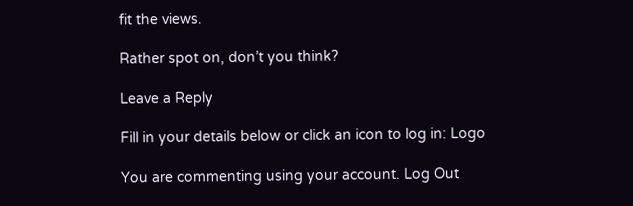fit the views.

Rather spot on, don’t you think?

Leave a Reply

Fill in your details below or click an icon to log in: Logo

You are commenting using your account. Log Out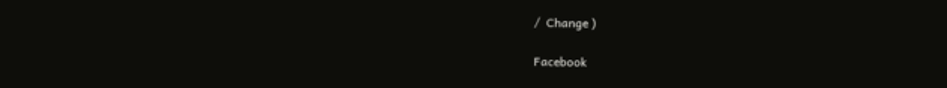/  Change )

Facebook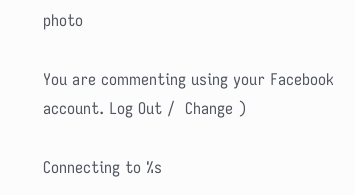photo

You are commenting using your Facebook account. Log Out /  Change )

Connecting to %s